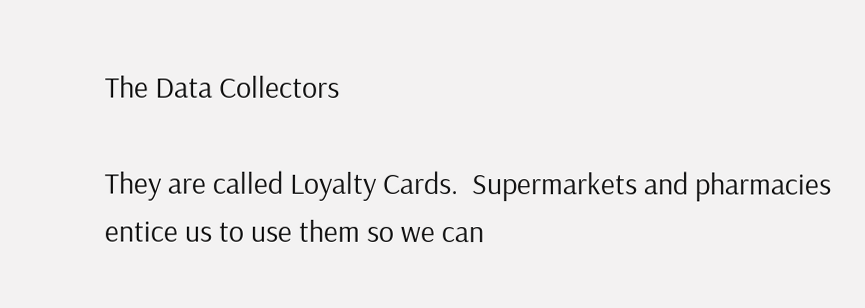The Data Collectors

They are called Loyalty Cards.  Supermarkets and pharmacies entice us to use them so we can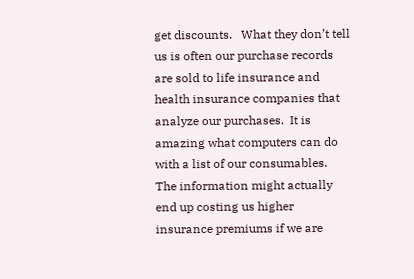get discounts.   What they don’t tell us is often our purchase records are sold to life insurance and health insurance companies that analyze our purchases.  It is amazing what computers can do with a list of our consumables.  The information might actually end up costing us higher insurance premiums if we are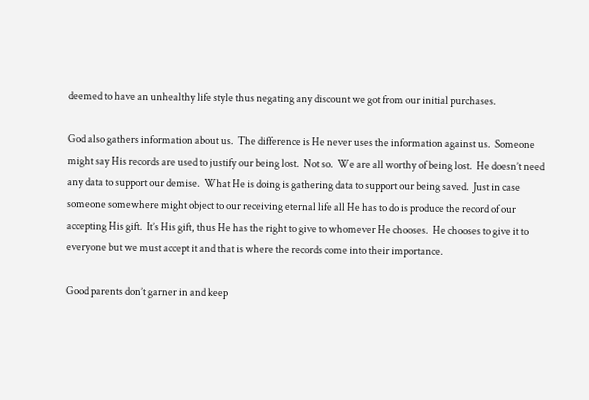deemed to have an unhealthy life style thus negating any discount we got from our initial purchases.

God also gathers information about us.  The difference is He never uses the information against us.  Someone might say His records are used to justify our being lost.  Not so.  We are all worthy of being lost.  He doesn’t need any data to support our demise.  What He is doing is gathering data to support our being saved.  Just in case someone somewhere might object to our receiving eternal life all He has to do is produce the record of our accepting His gift.  It’s His gift, thus He has the right to give to whomever He chooses.  He chooses to give it to everyone but we must accept it and that is where the records come into their importance.

Good parents don’t garner in and keep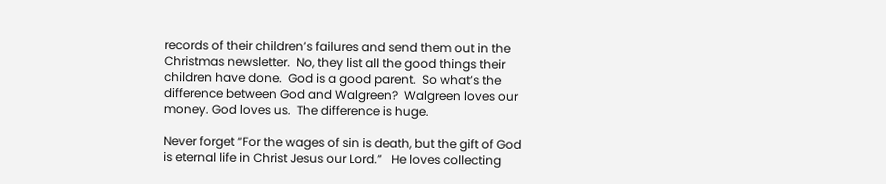records of their children’s failures and send them out in the Christmas newsletter.  No, they list all the good things their children have done.  God is a good parent.  So what’s the difference between God and Walgreen?  Walgreen loves our money. God loves us.  The difference is huge.

Never forget “For the wages of sin is death, but the gift of God is eternal life in Christ Jesus our Lord.”   He loves collecting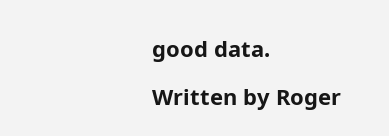good data.

Written by Roger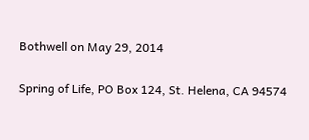Bothwell on May 29, 2014

Spring of Life, PO Box 124, St. Helena, CA 94574